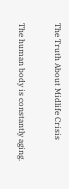The Truth About Midlife Crisis

The human body is constantly aging.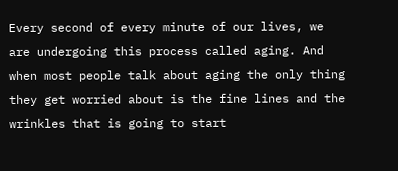Every second of every minute of our lives, we are undergoing this process called aging. And when most people talk about aging the only thing they get worried about is the fine lines and the wrinkles that is going to start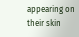appearing on their skin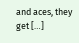and aces, they get […]